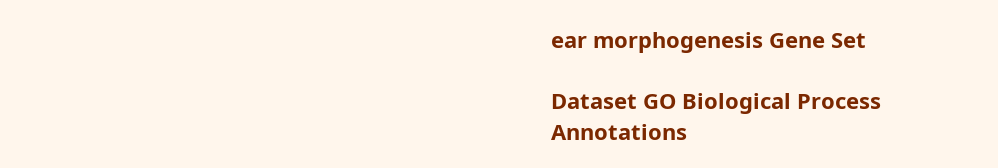ear morphogenesis Gene Set

Dataset GO Biological Process Annotations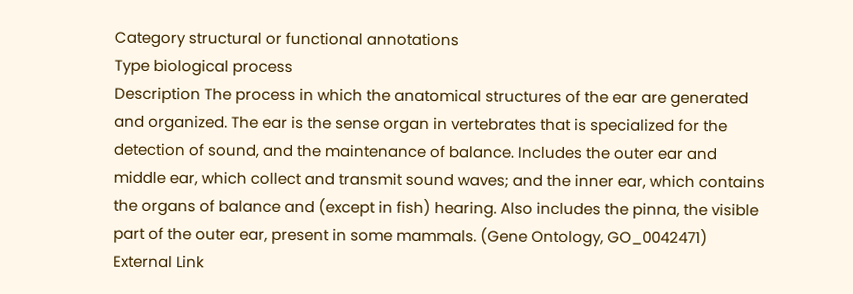Category structural or functional annotations
Type biological process
Description The process in which the anatomical structures of the ear are generated and organized. The ear is the sense organ in vertebrates that is specialized for the detection of sound, and the maintenance of balance. Includes the outer ear and middle ear, which collect and transmit sound waves; and the inner ear, which contains the organs of balance and (except in fish) hearing. Also includes the pinna, the visible part of the outer ear, present in some mammals. (Gene Ontology, GO_0042471)
External Link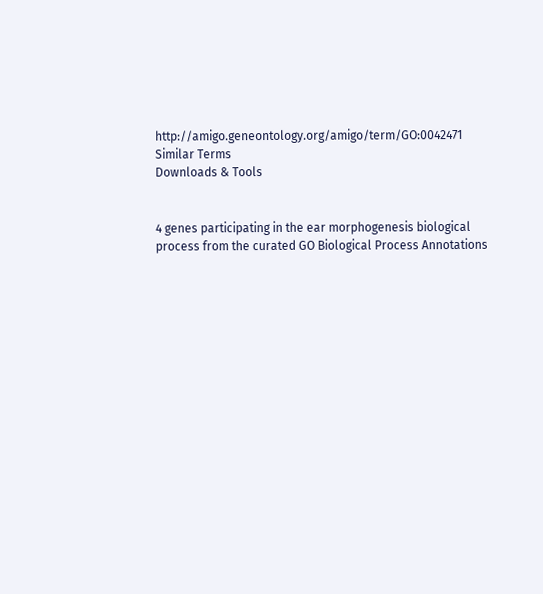http://amigo.geneontology.org/amigo/term/GO:0042471
Similar Terms
Downloads & Tools


4 genes participating in the ear morphogenesis biological process from the curated GO Biological Process Annotations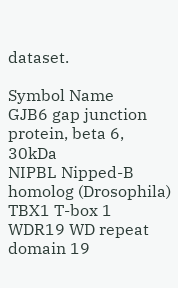dataset.

Symbol Name
GJB6 gap junction protein, beta 6, 30kDa
NIPBL Nipped-B homolog (Drosophila)
TBX1 T-box 1
WDR19 WD repeat domain 19